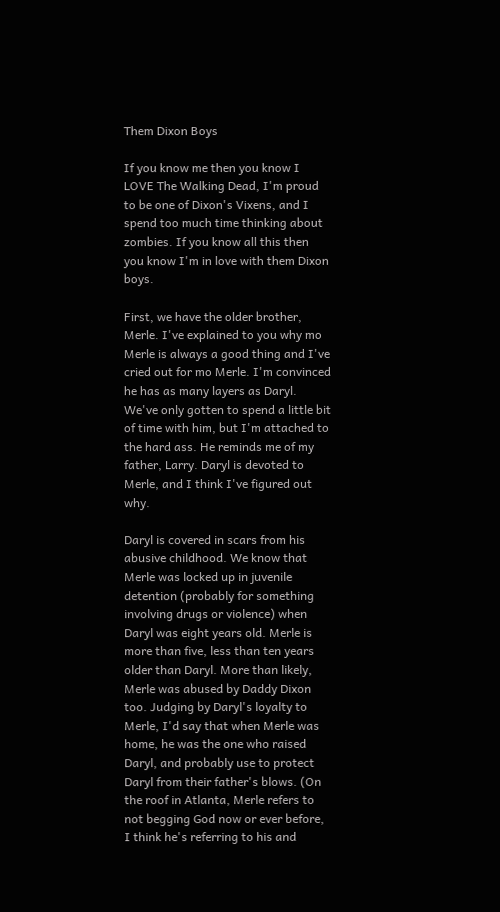Them Dixon Boys

If you know me then you know I LOVE The Walking Dead, I'm proud to be one of Dixon's Vixens, and I spend too much time thinking about zombies. If you know all this then you know I'm in love with them Dixon boys.

First, we have the older brother, Merle. I've explained to you why mo Merle is always a good thing and I've cried out for mo Merle. I'm convinced he has as many layers as Daryl. We've only gotten to spend a little bit of time with him, but I'm attached to the hard ass. He reminds me of my father, Larry. Daryl is devoted to Merle, and I think I've figured out why.

Daryl is covered in scars from his abusive childhood. We know that Merle was locked up in juvenile detention (probably for something involving drugs or violence) when Daryl was eight years old. Merle is more than five, less than ten years older than Daryl. More than likely, Merle was abused by Daddy Dixon too. Judging by Daryl's loyalty to Merle, I'd say that when Merle was home, he was the one who raised Daryl, and probably use to protect Daryl from their father's blows. (On the roof in Atlanta, Merle refers to not begging God now or ever before, I think he's referring to his and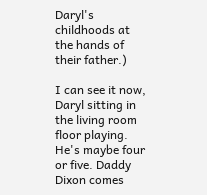Daryl's childhoods at the hands of their father.)

I can see it now, Daryl sitting in the living room floor playing. He's maybe four or five. Daddy Dixon comes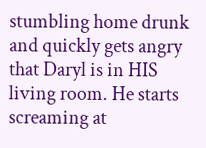stumbling home drunk and quickly gets angry that Daryl is in HIS living room. He starts screaming at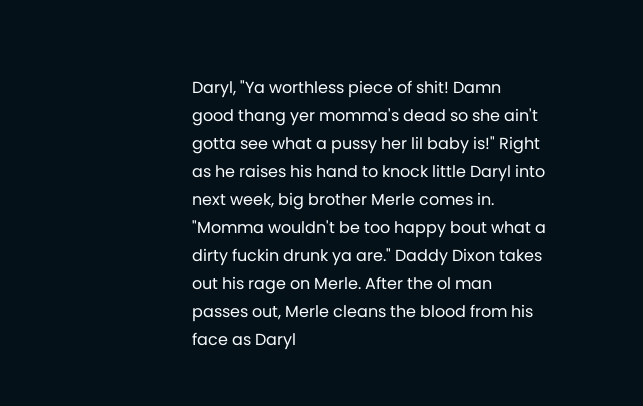Daryl, "Ya worthless piece of shit! Damn good thang yer momma's dead so she ain't gotta see what a pussy her lil baby is!" Right as he raises his hand to knock little Daryl into next week, big brother Merle comes in. "Momma wouldn't be too happy bout what a dirty fuckin drunk ya are." Daddy Dixon takes out his rage on Merle. After the ol man passes out, Merle cleans the blood from his face as Daryl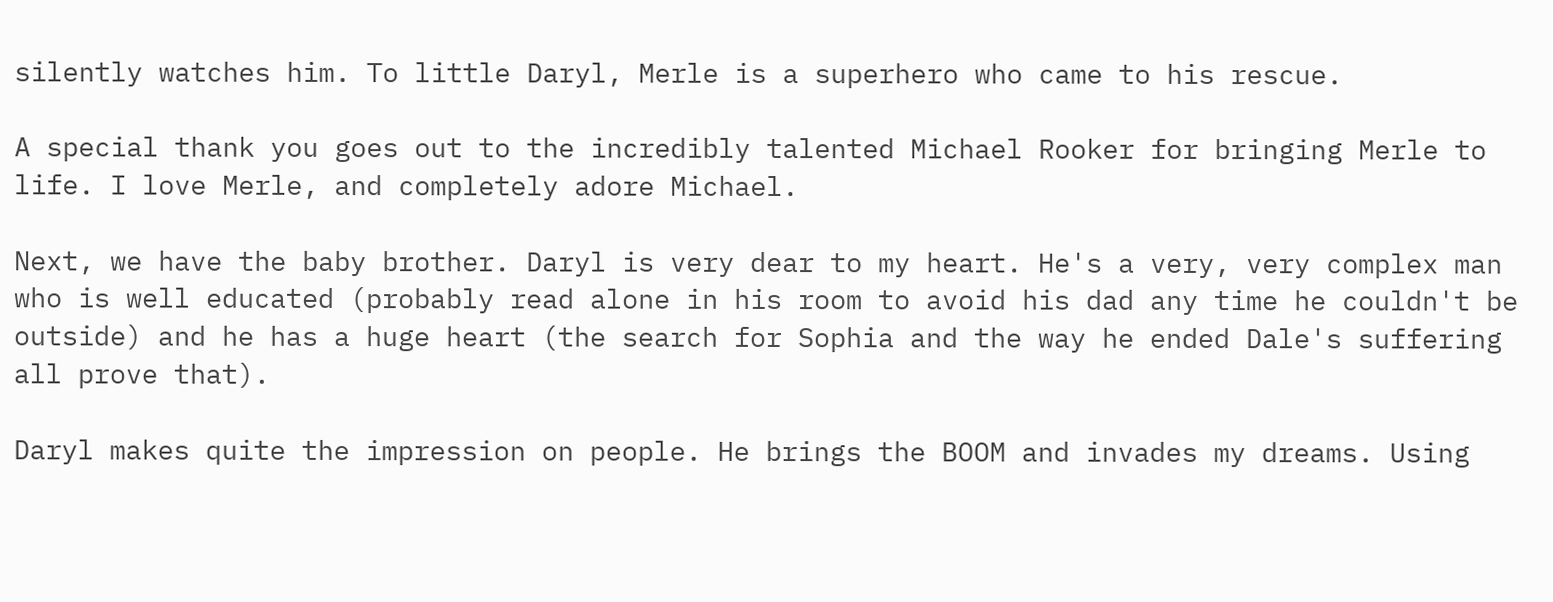silently watches him. To little Daryl, Merle is a superhero who came to his rescue.

A special thank you goes out to the incredibly talented Michael Rooker for bringing Merle to life. I love Merle, and completely adore Michael.

Next, we have the baby brother. Daryl is very dear to my heart. He's a very, very complex man who is well educated (probably read alone in his room to avoid his dad any time he couldn't be outside) and he has a huge heart (the search for Sophia and the way he ended Dale's suffering all prove that).

Daryl makes quite the impression on people. He brings the BOOM and invades my dreams. Using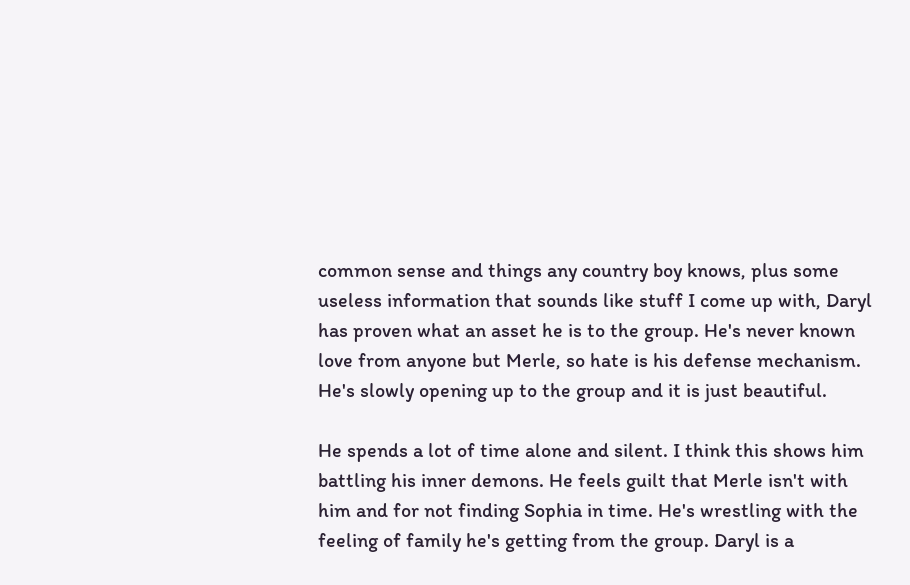common sense and things any country boy knows, plus some useless information that sounds like stuff I come up with, Daryl has proven what an asset he is to the group. He's never known love from anyone but Merle, so hate is his defense mechanism. He's slowly opening up to the group and it is just beautiful.

He spends a lot of time alone and silent. I think this shows him battling his inner demons. He feels guilt that Merle isn't with him and for not finding Sophia in time. He's wrestling with the feeling of family he's getting from the group. Daryl is a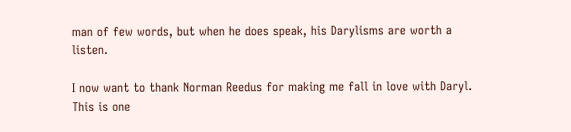man of few words, but when he does speak, his Darylisms are worth a listen.

I now want to thank Norman Reedus for making me fall in love with Daryl. This is one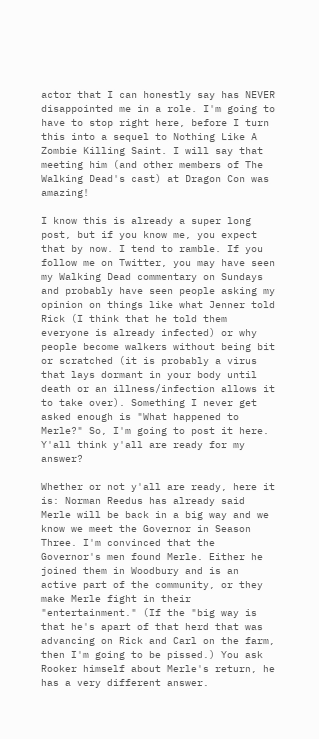actor that I can honestly say has NEVER disappointed me in a role. I'm going to have to stop right here, before I turn this into a sequel to Nothing Like A Zombie Killing Saint. I will say that meeting him (and other members of The Walking Dead's cast) at Dragon Con was amazing!

I know this is already a super long post, but if you know me, you expect that by now. I tend to ramble. If you follow me on Twitter, you may have seen my Walking Dead commentary on Sundays and probably have seen people asking my opinion on things like what Jenner told Rick (I think that he told them everyone is already infected) or why people become walkers without being bit or scratched (it is probably a virus that lays dormant in your body until death or an illness/infection allows it to take over). Something I never get asked enough is "What happened to Merle?" So, I'm going to post it here. Y'all think y'all are ready for my answer?

Whether or not y'all are ready, here it is: Norman Reedus has already said Merle will be back in a big way and we know we meet the Governor in Season Three. I'm convinced that the Governor's men found Merle. Either he joined them in Woodbury and is an active part of the community, or they make Merle fight in their "entertainment." (If the "big way is that he's apart of that herd that was advancing on Rick and Carl on the farm, then I'm going to be pissed.) You ask Rooker himself about Merle's return, he has a very different answer.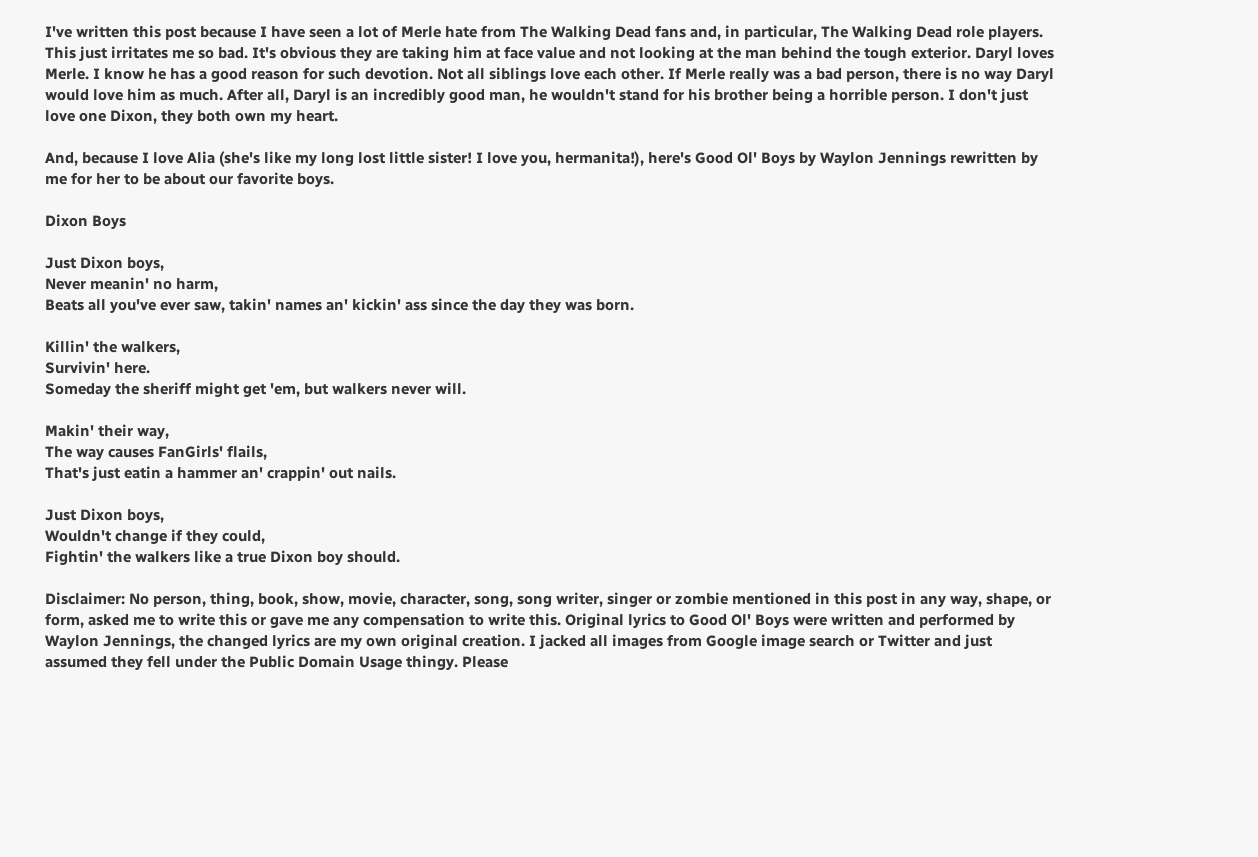I've written this post because I have seen a lot of Merle hate from The Walking Dead fans and, in particular, The Walking Dead role players. This just irritates me so bad. It's obvious they are taking him at face value and not looking at the man behind the tough exterior. Daryl loves Merle. I know he has a good reason for such devotion. Not all siblings love each other. If Merle really was a bad person, there is no way Daryl would love him as much. After all, Daryl is an incredibly good man, he wouldn't stand for his brother being a horrible person. I don't just love one Dixon, they both own my heart.

And, because I love Alia (she's like my long lost little sister! I love you, hermanita!), here's Good Ol' Boys by Waylon Jennings rewritten by me for her to be about our favorite boys.

Dixon Boys

Just Dixon boys,
Never meanin' no harm,
Beats all you've ever saw, takin' names an' kickin' ass since the day they was born.

Killin' the walkers,
Survivin' here.
Someday the sheriff might get 'em, but walkers never will.

Makin' their way,
The way causes FanGirls' flails,
That's just eatin a hammer an' crappin' out nails.

Just Dixon boys,
Wouldn't change if they could,
Fightin' the walkers like a true Dixon boy should.

Disclaimer: No person, thing, book, show, movie, character, song, song writer, singer or zombie mentioned in this post in any way, shape, or form, asked me to write this or gave me any compensation to write this. Original lyrics to Good Ol' Boys were written and performed by Waylon Jennings, the changed lyrics are my own original creation. I jacked all images from Google image search or Twitter and just assumed they fell under the Public Domain Usage thingy. Please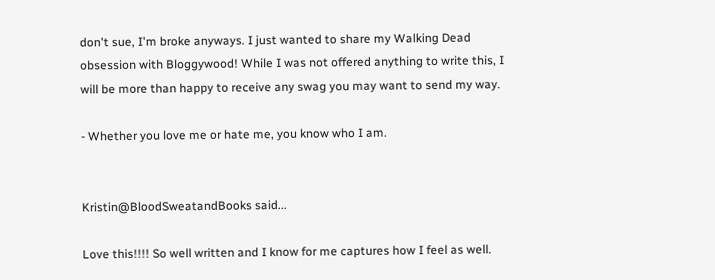don't sue, I'm broke anyways. I just wanted to share my Walking Dead obsession with Bloggywood! While I was not offered anything to write this, I will be more than happy to receive any swag you may want to send my way.

- Whether you love me or hate me, you know who I am.


Kristin@BloodSweatandBooks said...

Love this!!!! So well written and I know for me captures how I feel as well.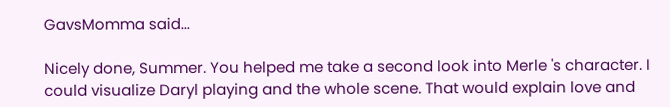GavsMomma said...

Nicely done, Summer. You helped me take a second look into Merle 's character. I could visualize Daryl playing and the whole scene. That would explain love and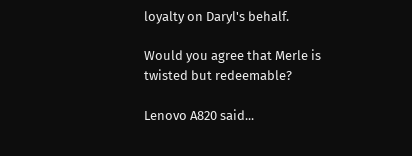loyalty on Daryl's behalf.

Would you agree that Merle is twisted but redeemable?

Lenovo A820 said...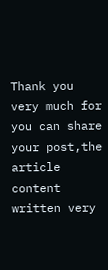Thank you very much for you can share your post,the article content written very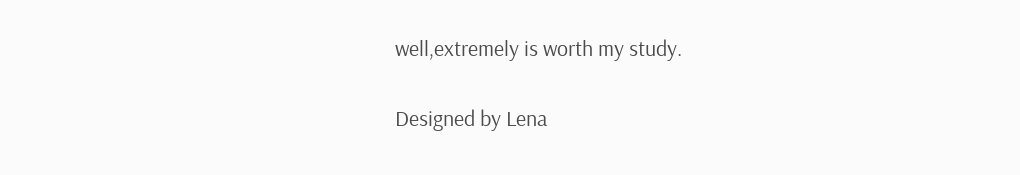well,extremely is worth my study.

Designed by Lena